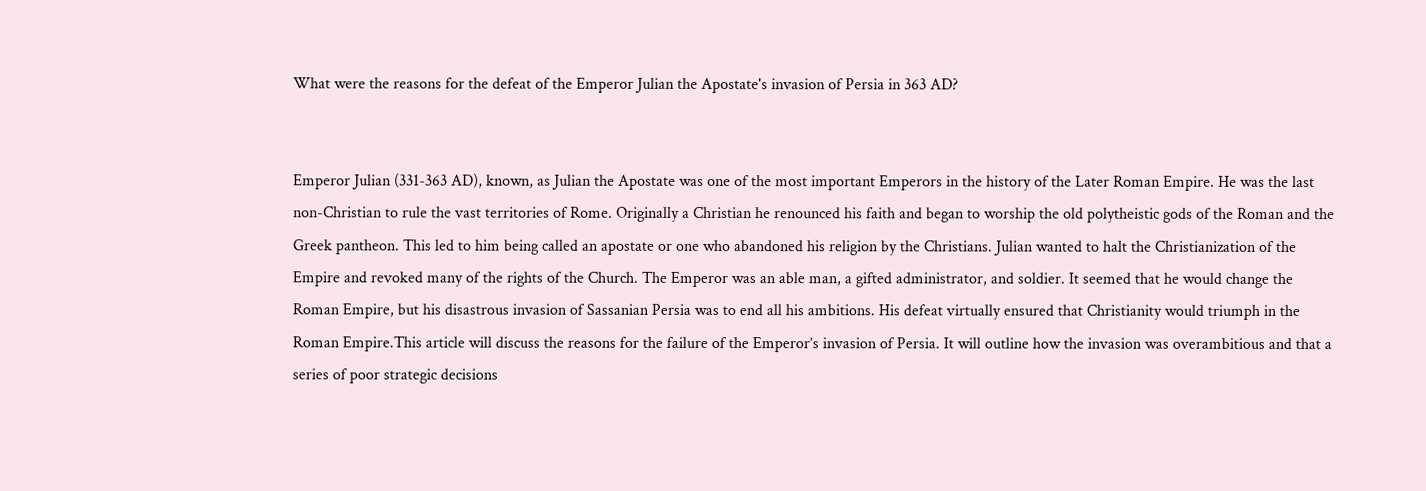What were the reasons for the defeat of the Emperor Julian the Apostate's invasion of Persia in 363 AD?


Emperor Julian (331-363 AD), known, as Julian the Apostate was one of the most important Emperors in the history of the Later Roman Empire. He was the last non-Christian to rule the vast territories of Rome. Originally a Christian he renounced his faith and began to worship the old polytheistic gods of the Roman and the Greek pantheon. This led to him being called an apostate or one who abandoned his religion by the Christians. Julian wanted to halt the Christianization of the Empire and revoked many of the rights of the Church. The Emperor was an able man, a gifted administrator, and soldier. It seemed that he would change the Roman Empire, but his disastrous invasion of Sassanian Persia was to end all his ambitions. His defeat virtually ensured that Christianity would triumph in the Roman Empire.This article will discuss the reasons for the failure of the Emperor’s invasion of Persia. It will outline how the invasion was overambitious and that a series of poor strategic decisions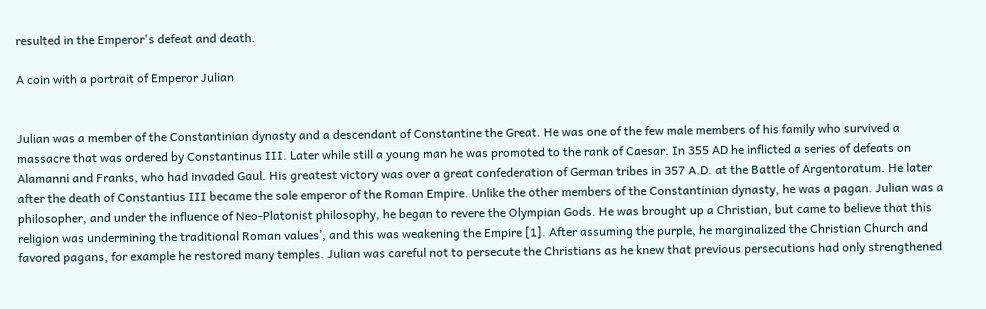resulted in the Emperor's defeat and death.

A coin with a portrait of Emperor Julian


Julian was a member of the Constantinian dynasty and a descendant of Constantine the Great. He was one of the few male members of his family who survived a massacre that was ordered by Constantinus III. Later while still a young man he was promoted to the rank of Caesar. In 355 AD he inflicted a series of defeats on Alamanni and Franks, who had invaded Gaul. His greatest victory was over a great confederation of German tribes in 357 A.D. at the Battle of Argentoratum. He later after the death of Constantius III became the sole emperor of the Roman Empire. Unlike the other members of the Constantinian dynasty, he was a pagan. Julian was a philosopher, and under the influence of Neo-Platonist philosophy, he began to revere the Olympian Gods. He was brought up a Christian, but came to believe that this religion was undermining the traditional Roman values’, and this was weakening the Empire [1]. After assuming the purple, he marginalized the Christian Church and favored pagans, for example he restored many temples. Julian was careful not to persecute the Christians as he knew that previous persecutions had only strengthened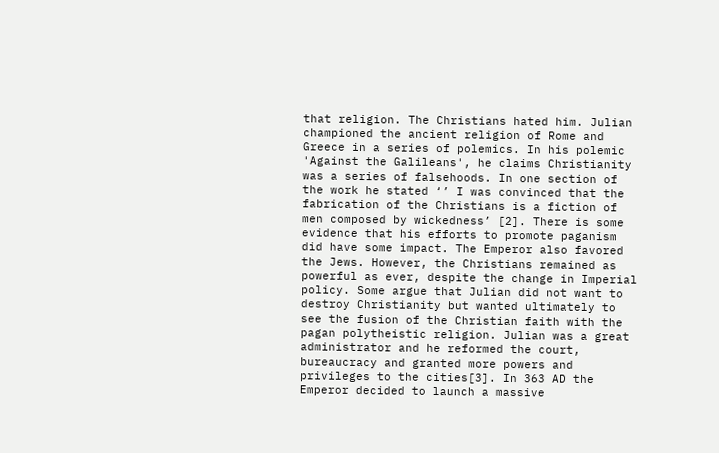that religion. The Christians hated him. Julian championed the ancient religion of Rome and Greece in a series of polemics. In his polemic 'Against the Galileans', he claims Christianity was a series of falsehoods. In one section of the work he stated ‘’ I was convinced that the fabrication of the Christians is a fiction of men composed by wickedness’ [2]. There is some evidence that his efforts to promote paganism did have some impact. The Emperor also favored the Jews. However, the Christians remained as powerful as ever, despite the change in Imperial policy. Some argue that Julian did not want to destroy Christianity but wanted ultimately to see the fusion of the Christian faith with the pagan polytheistic religion. Julian was a great administrator and he reformed the court, bureaucracy and granted more powers and privileges to the cities[3]. In 363 AD the Emperor decided to launch a massive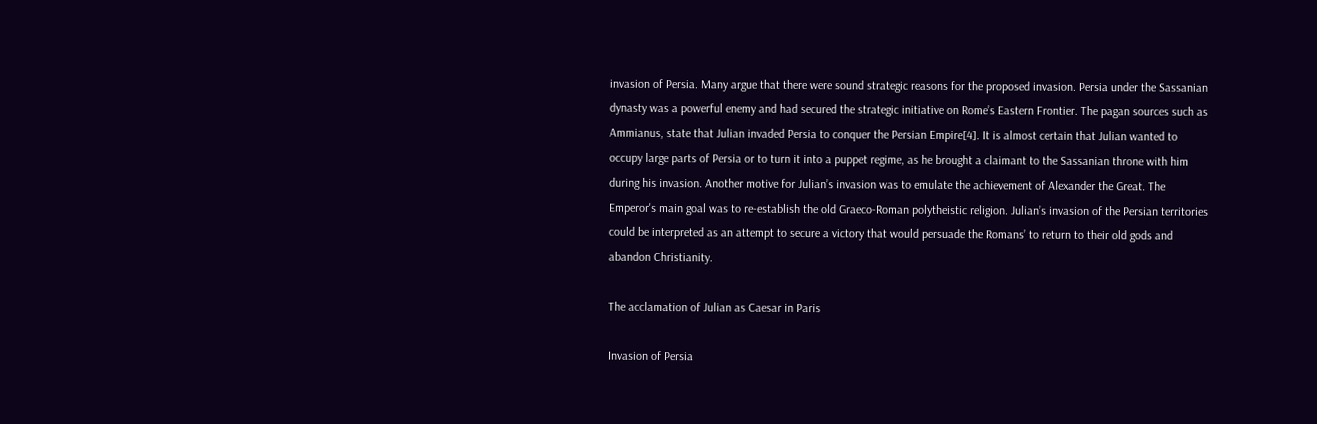invasion of Persia. Many argue that there were sound strategic reasons for the proposed invasion. Persia under the Sassanian dynasty was a powerful enemy and had secured the strategic initiative on Rome’s Eastern Frontier. The pagan sources such as Ammianus, state that Julian invaded Persia to conquer the Persian Empire[4]. It is almost certain that Julian wanted to occupy large parts of Persia or to turn it into a puppet regime, as he brought a claimant to the Sassanian throne with him during his invasion. Another motive for Julian’s invasion was to emulate the achievement of Alexander the Great. The Emperor's main goal was to re-establish the old Graeco-Roman polytheistic religion. Julian’s invasion of the Persian territories could be interpreted as an attempt to secure a victory that would persuade the Romans’ to return to their old gods and abandon Christianity.

The acclamation of Julian as Caesar in Paris

Invasion of Persia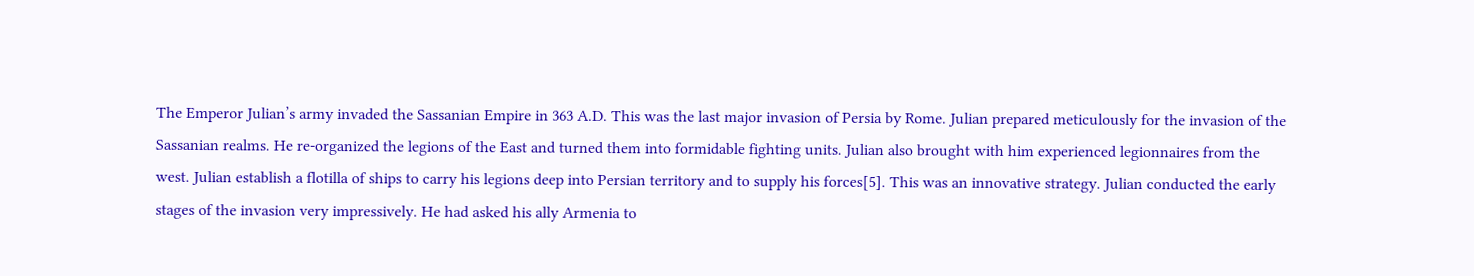The Emperor Julian’s army invaded the Sassanian Empire in 363 A.D. This was the last major invasion of Persia by Rome. Julian prepared meticulously for the invasion of the Sassanian realms. He re-organized the legions of the East and turned them into formidable fighting units. Julian also brought with him experienced legionnaires from the west. Julian establish a flotilla of ships to carry his legions deep into Persian territory and to supply his forces[5]. This was an innovative strategy. Julian conducted the early stages of the invasion very impressively. He had asked his ally Armenia to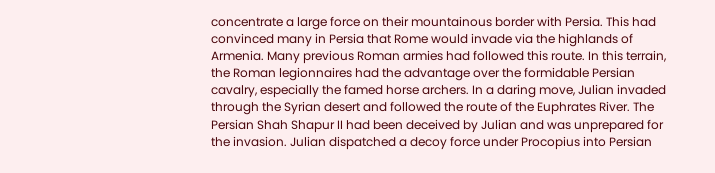concentrate a large force on their mountainous border with Persia. This had convinced many in Persia that Rome would invade via the highlands of Armenia. Many previous Roman armies had followed this route. In this terrain, the Roman legionnaires had the advantage over the formidable Persian cavalry, especially the famed horse archers. In a daring move, Julian invaded through the Syrian desert and followed the route of the Euphrates River. The Persian Shah Shapur II had been deceived by Julian and was unprepared for the invasion. Julian dispatched a decoy force under Procopius into Persian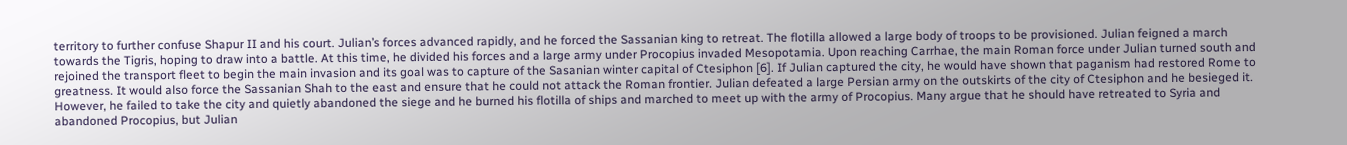territory to further confuse Shapur II and his court. Julian’s forces advanced rapidly, and he forced the Sassanian king to retreat. The flotilla allowed a large body of troops to be provisioned. Julian feigned a march towards the Tigris, hoping to draw into a battle. At this time, he divided his forces and a large army under Procopius invaded Mesopotamia. Upon reaching Carrhae, the main Roman force under Julian turned south and rejoined the transport fleet to begin the main invasion and its goal was to capture of the Sasanian winter capital of Ctesiphon [6]. If Julian captured the city, he would have shown that paganism had restored Rome to greatness. It would also force the Sassanian Shah to the east and ensure that he could not attack the Roman frontier. Julian defeated a large Persian army on the outskirts of the city of Ctesiphon and he besieged it. However, he failed to take the city and quietly abandoned the siege and he burned his flotilla of ships and marched to meet up with the army of Procopius. Many argue that he should have retreated to Syria and abandoned Procopius, but Julian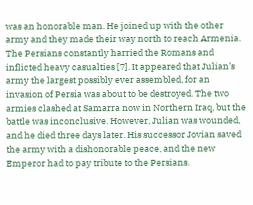was an honorable man. He joined up with the other army and they made their way north to reach Armenia. The Persians constantly harried the Romans and inflicted heavy casualties [7]. It appeared that Julian’s army the largest possibly ever assembled, for an invasion of Persia was about to be destroyed. The two armies clashed at Samarra now in Northern Iraq, but the battle was inconclusive. However, Julian was wounded, and he died three days later. His successor Jovian saved the army with a dishonorable peace, and the new Emperor had to pay tribute to the Persians.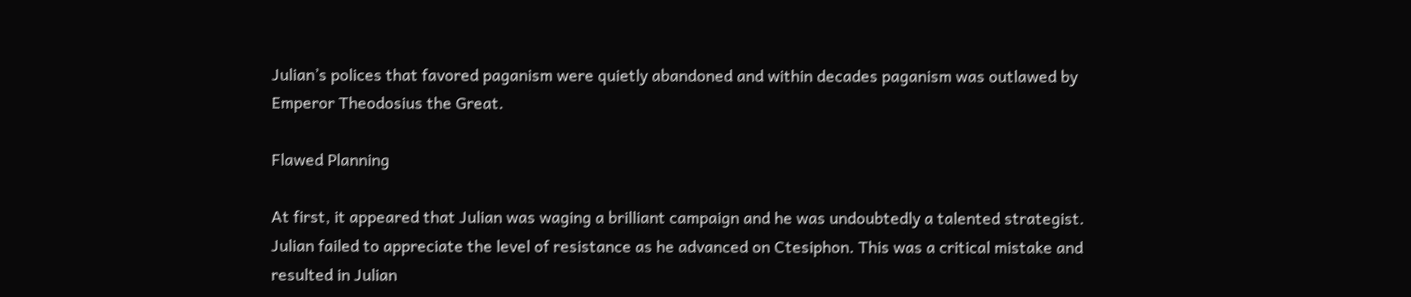Julian’s polices that favored paganism were quietly abandoned and within decades paganism was outlawed by Emperor Theodosius the Great.

Flawed Planning

At first, it appeared that Julian was waging a brilliant campaign and he was undoubtedly a talented strategist. Julian failed to appreciate the level of resistance as he advanced on Ctesiphon. This was a critical mistake and resulted in Julian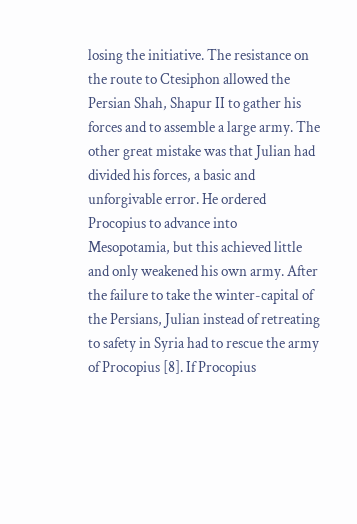losing the initiative. The resistance on the route to Ctesiphon allowed the Persian Shah, Shapur II to gather his forces and to assemble a large army. The other great mistake was that Julian had divided his forces, a basic and unforgivable error. He ordered Procopius to advance into Mesopotamia, but this achieved little and only weakened his own army. After the failure to take the winter-capital of the Persians, Julian instead of retreating to safety in Syria had to rescue the army of Procopius [8]. If Procopius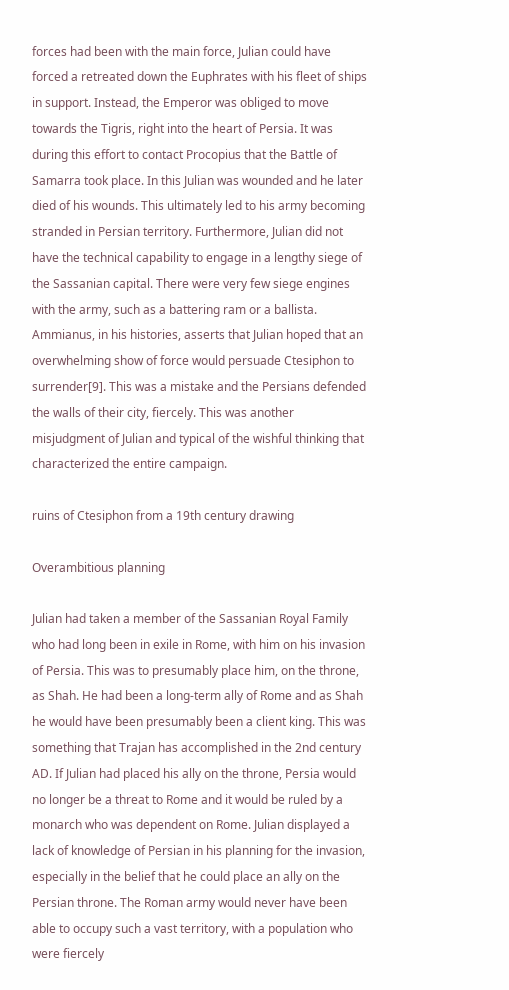forces had been with the main force, Julian could have forced a retreated down the Euphrates with his fleet of ships in support. Instead, the Emperor was obliged to move towards the Tigris, right into the heart of Persia. It was during this effort to contact Procopius that the Battle of Samarra took place. In this Julian was wounded and he later died of his wounds. This ultimately led to his army becoming stranded in Persian territory. Furthermore, Julian did not have the technical capability to engage in a lengthy siege of the Sassanian capital. There were very few siege engines with the army, such as a battering ram or a ballista. Ammianus, in his histories, asserts that Julian hoped that an overwhelming show of force would persuade Ctesiphon to surrender[9]. This was a mistake and the Persians defended the walls of their city, fiercely. This was another misjudgment of Julian and typical of the wishful thinking that characterized the entire campaign.

ruins of Ctesiphon from a 19th century drawing

Overambitious planning

Julian had taken a member of the Sassanian Royal Family who had long been in exile in Rome, with him on his invasion of Persia. This was to presumably place him, on the throne, as Shah. He had been a long-term ally of Rome and as Shah he would have been presumably been a client king. This was something that Trajan has accomplished in the 2nd century AD. If Julian had placed his ally on the throne, Persia would no longer be a threat to Rome and it would be ruled by a monarch who was dependent on Rome. Julian displayed a lack of knowledge of Persian in his planning for the invasion, especially in the belief that he could place an ally on the Persian throne. The Roman army would never have been able to occupy such a vast territory, with a population who were fiercely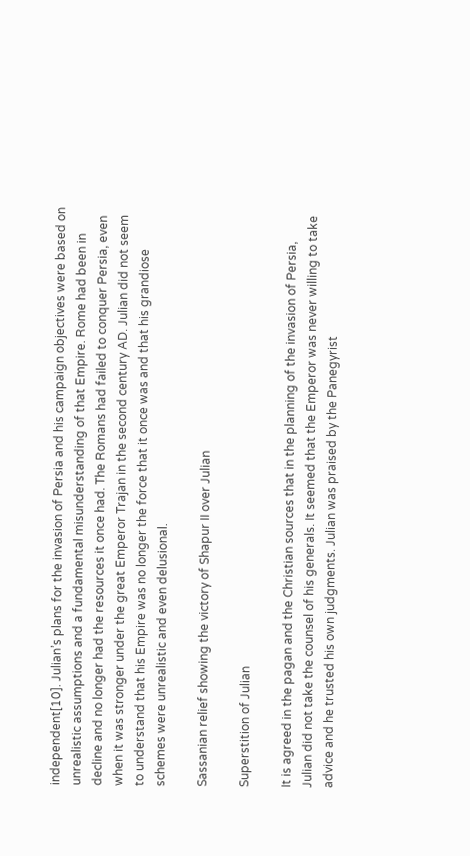independent[10]. Julian’s plans for the invasion of Persia and his campaign objectives were based on unrealistic assumptions and a fundamental misunderstanding of that Empire. Rome had been in decline and no longer had the resources it once had. The Romans had failed to conquer Persia, even when it was stronger under the great Emperor Trajan in the second century AD. Julian did not seem to understand that his Empire was no longer the force that it once was and that his grandiose schemes were unrealistic and even delusional.

Sassanian relief showing the victory of Shapur II over Julian

Superstition of Julian

It is agreed in the pagan and the Christian sources that in the planning of the invasion of Persia, Julian did not take the counsel of his generals. It seemed that the Emperor was never willing to take advice and he trusted his own judgments. Julian was praised by the Panegyrist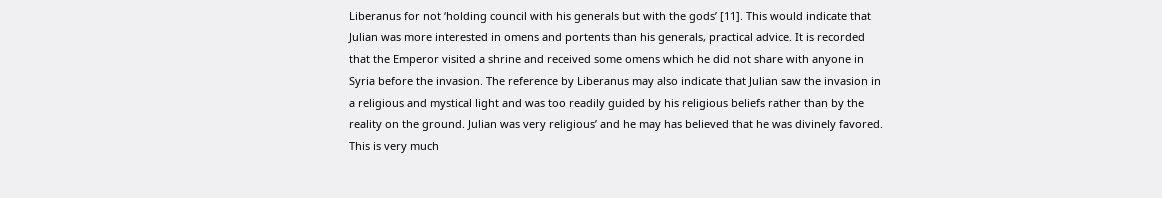Liberanus for not ‘holding council with his generals but with the gods’ [11]. This would indicate that Julian was more interested in omens and portents than his generals, practical advice. It is recorded that the Emperor visited a shrine and received some omens which he did not share with anyone in Syria before the invasion. The reference by Liberanus may also indicate that Julian saw the invasion in a religious and mystical light and was too readily guided by his religious beliefs rather than by the reality on the ground. Julian was very religious’ and he may has believed that he was divinely favored. This is very much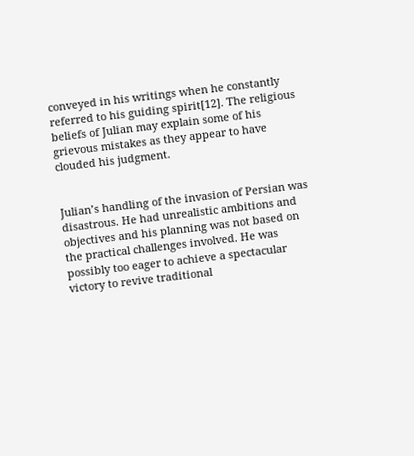conveyed in his writings when he constantly referred to his guiding spirit[12]. The religious beliefs of Julian may explain some of his grievous mistakes as they appear to have clouded his judgment.


Julian’s handling of the invasion of Persian was disastrous. He had unrealistic ambitions and objectives and his planning was not based on the practical challenges involved. He was possibly too eager to achieve a spectacular victory to revive traditional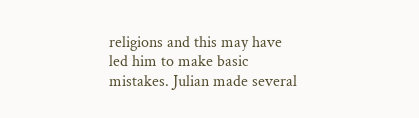religions and this may have led him to make basic mistakes. Julian made several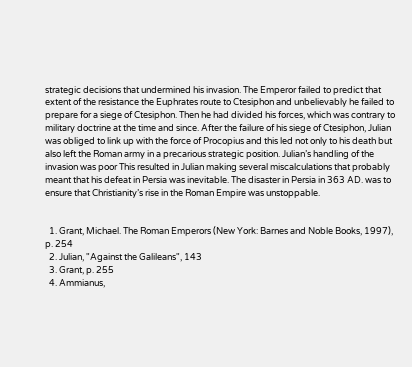strategic decisions that undermined his invasion. The Emperor failed to predict that extent of the resistance the Euphrates route to Ctesiphon and unbelievably he failed to prepare for a siege of Ctesiphon. Then he had divided his forces, which was contrary to military doctrine at the time and since. After the failure of his siege of Ctesiphon, Julian was obliged to link up with the force of Procopius and this led not only to his death but also left the Roman army in a precarious strategic position. Julian’s handling of the invasion was poor This resulted in Julian making several miscalculations that probably meant that his defeat in Persia was inevitable. The disaster in Persia in 363 AD. was to ensure that Christianity’s rise in the Roman Empire was unstoppable.


  1. Grant, Michael. The Roman Emperors (New York: Barnes and Noble Books, 1997), p. 254
  2. Julian, "Against the Galileans", 143
  3. Grant, p. 255
  4. Ammianus,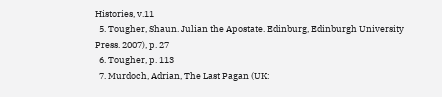Histories, v.11
  5. Tougher, Shaun. Julian the Apostate. Edinburg, Edinburgh University Press. 2007), p. 27
  6. Tougher, p. 113
  7. Murdoch, Adrian, The Last Pagan (UK: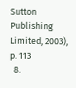Sutton Publishing Limited, 2003), p. 113
  8.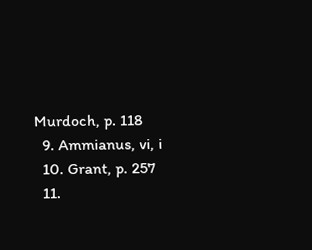Murdoch, p. 118
  9. Ammianus, vi, i
  10. Grant, p. 257
  11.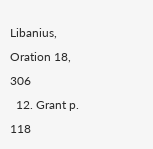Libanius, Oration 18, 306
  12. Grant p. 118